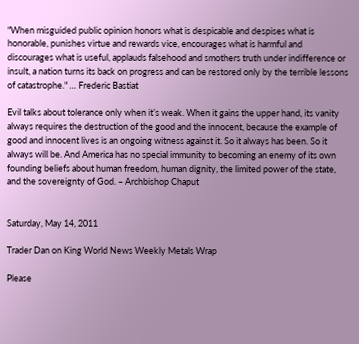"When misguided public opinion honors what is despicable and despises what is honorable, punishes virtue and rewards vice, encourages what is harmful and discourages what is useful, applauds falsehood and smothers truth under indifference or insult, a nation turns its back on progress and can be restored only by the terrible lessons of catastrophe." … Frederic Bastiat

Evil talks about tolerance only when it’s weak. When it gains the upper hand, its vanity always requires the destruction of the good and the innocent, because the example of good and innocent lives is an ongoing witness against it. So it always has been. So it always will be. And America has no special immunity to becoming an enemy of its own founding beliefs about human freedom, human dignity, the limited power of the state, and the sovereignty of God. – Archbishop Chaput


Saturday, May 14, 2011

Trader Dan on King World News Weekly Metals Wrap

Please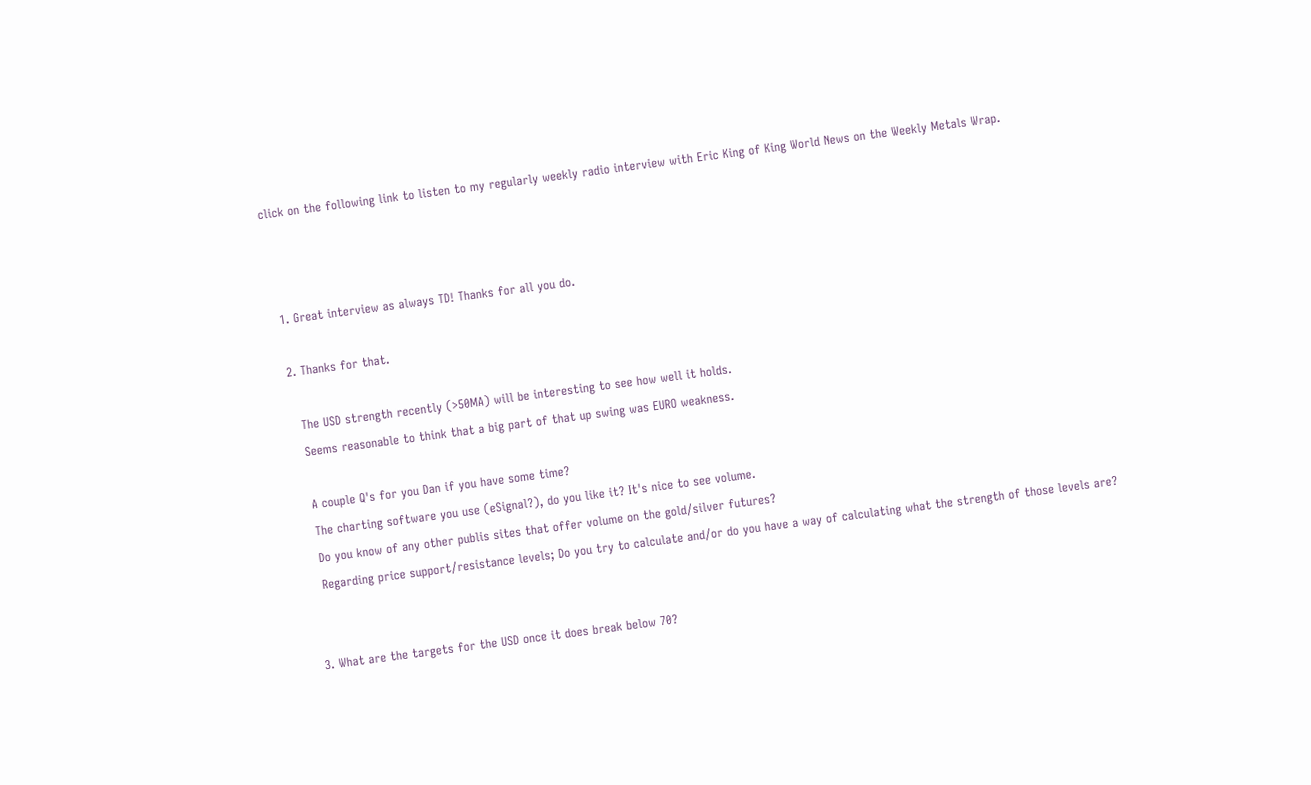click on the following link to listen to my regularly weekly radio interview with Eric King of King World News on the Weekly Metals Wrap.



  1. Great interview as always TD! Thanks for all you do.

  2. Thanks for that.

    The USD strength recently (>50MA) will be interesting to see how well it holds.
    Seems reasonable to think that a big part of that up swing was EURO weakness.

    A couple Q's for you Dan if you have some time?
    The charting software you use (eSignal?), do you like it? It's nice to see volume.
    Do you know of any other publis sites that offer volume on the gold/silver futures?
    Regarding price support/resistance levels; Do you try to calculate and/or do you have a way of calculating what the strength of those levels are?


  3. What are the targets for the USD once it does break below 70?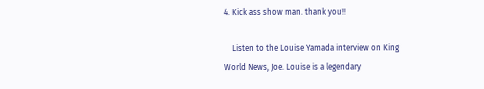4. Kick ass show man. thank you!!

    Listen to the Louise Yamada interview on King World News, Joe. Louise is a legendary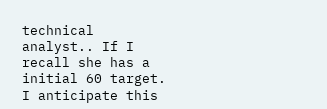technical analyst.. If I recall she has a initial 60 target. I anticipate this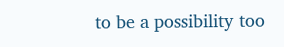to be a possibility too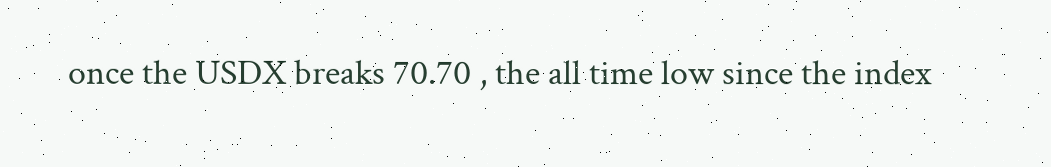once the USDX breaks 70.70 , the all time low since the index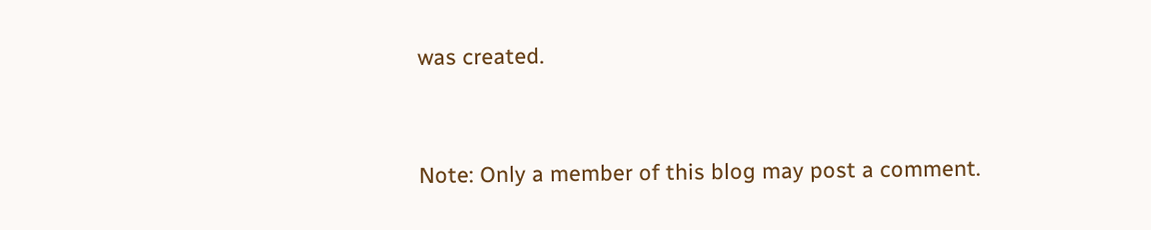was created.


Note: Only a member of this blog may post a comment.